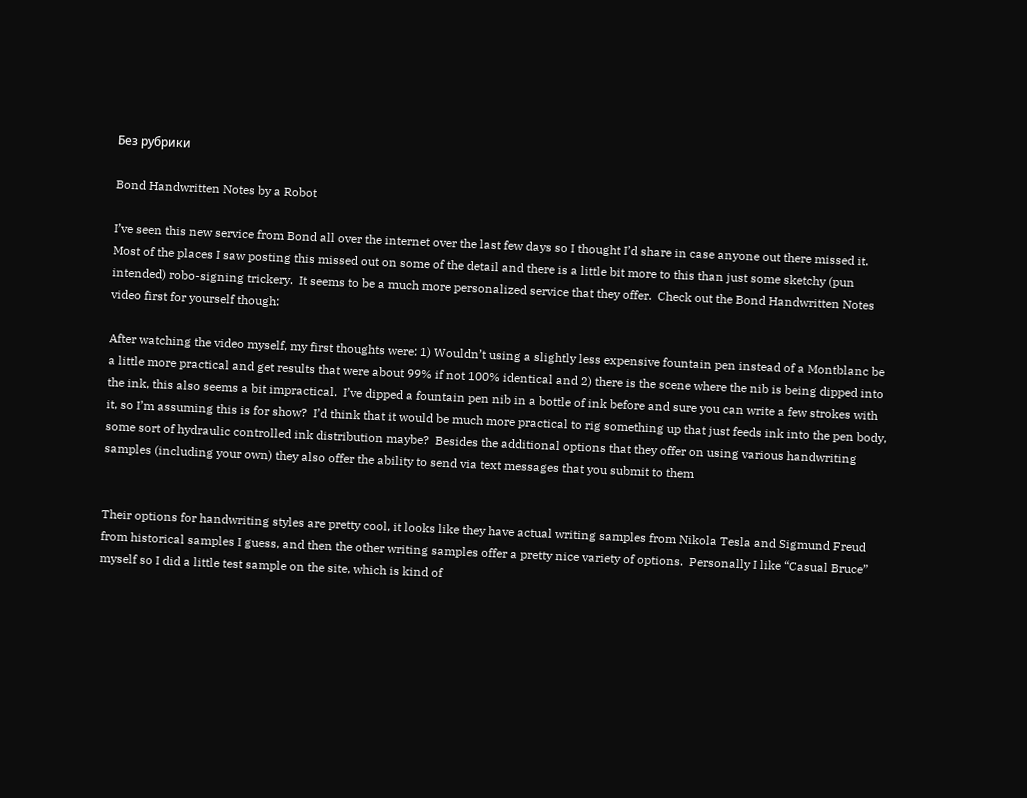Без рубрики

Bond Handwritten Notes by a Robot

I’ve seen this new service from Bond all over the internet over the last few days so I thought I’d share in case anyone out there missed it.  Most of the places I saw posting this missed out on some of the detail and there is a little bit more to this than just some sketchy (pun intended) robo-signing trickery.  It seems to be a much more personalized service that they offer.  Check out the Bond Handwritten Notes video first for yourself though:

After watching the video myself, my first thoughts were: 1) Wouldn’t using a slightly less expensive fountain pen instead of a Montblanc be a little more practical and get results that were about 99% if not 100% identical and 2) there is the scene where the nib is being dipped into the ink, this also seems a bit impractical.  I’ve dipped a fountain pen nib in a bottle of ink before and sure you can write a few strokes with it, so I’m assuming this is for show?  I’d think that it would be much more practical to rig something up that just feeds ink into the pen body, some sort of hydraulic controlled ink distribution maybe?  Besides the additional options that they offer on using various handwriting samples (including your own) they also offer the ability to send via text messages that you submit to them


Their options for handwriting styles are pretty cool, it looks like they have actual writing samples from Nikola Tesla and Sigmund Freud from historical samples I guess, and then the other writing samples offer a pretty nice variety of options.  Personally I like “Casual Bruce” myself so I did a little test sample on the site, which is kind of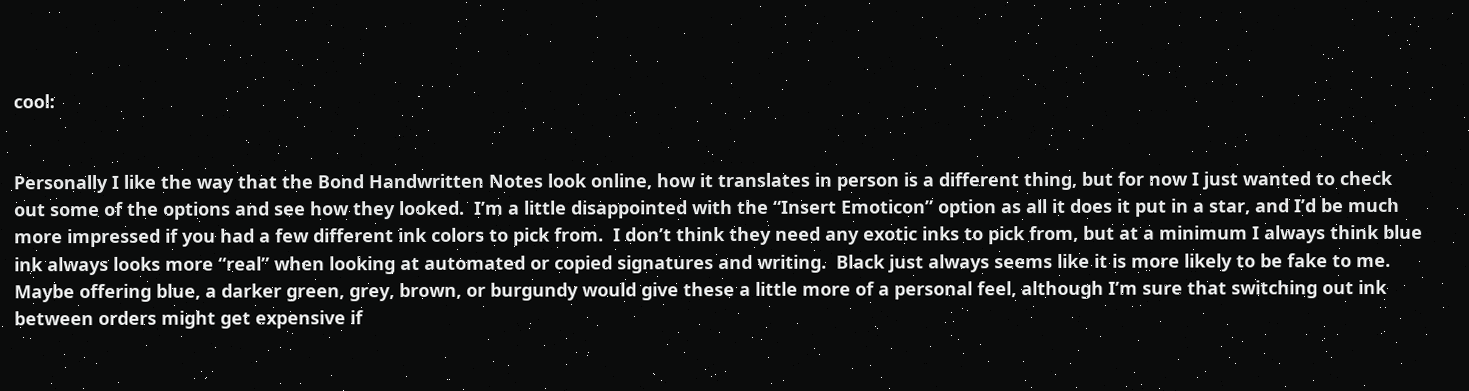cool:


Personally I like the way that the Bond Handwritten Notes look online, how it translates in person is a different thing, but for now I just wanted to check out some of the options and see how they looked.  I’m a little disappointed with the “Insert Emoticon” option as all it does it put in a star, and I’d be much more impressed if you had a few different ink colors to pick from.  I don’t think they need any exotic inks to pick from, but at a minimum I always think blue ink always looks more “real” when looking at automated or copied signatures and writing.  Black just always seems like it is more likely to be fake to me.  Maybe offering blue, a darker green, grey, brown, or burgundy would give these a little more of a personal feel, although I’m sure that switching out ink between orders might get expensive if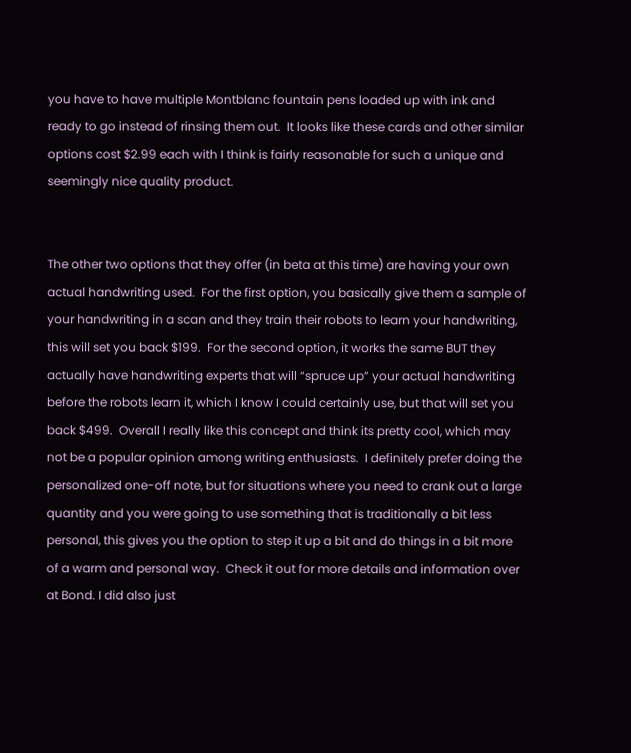you have to have multiple Montblanc fountain pens loaded up with ink and ready to go instead of rinsing them out.  It looks like these cards and other similar options cost $2.99 each with I think is fairly reasonable for such a unique and seemingly nice quality product.


The other two options that they offer (in beta at this time) are having your own actual handwriting used.  For the first option, you basically give them a sample of your handwriting in a scan and they train their robots to learn your handwriting, this will set you back $199.  For the second option, it works the same BUT they actually have handwriting experts that will “spruce up” your actual handwriting before the robots learn it, which I know I could certainly use, but that will set you back $499.  Overall I really like this concept and think its pretty cool, which may not be a popular opinion among writing enthusiasts.  I definitely prefer doing the personalized one-off note, but for situations where you need to crank out a large quantity and you were going to use something that is traditionally a bit less personal, this gives you the option to step it up a bit and do things in a bit more of a warm and personal way.  Check it out for more details and information over at Bond. I did also just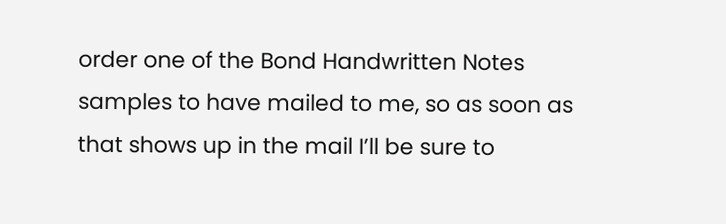order one of the Bond Handwritten Notes samples to have mailed to me, so as soon as that shows up in the mail I’ll be sure to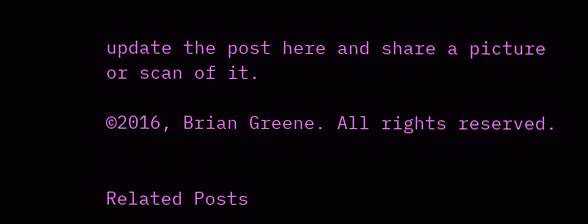update the post here and share a picture or scan of it.

©2016, Brian Greene. All rights reserved.


Related Posts